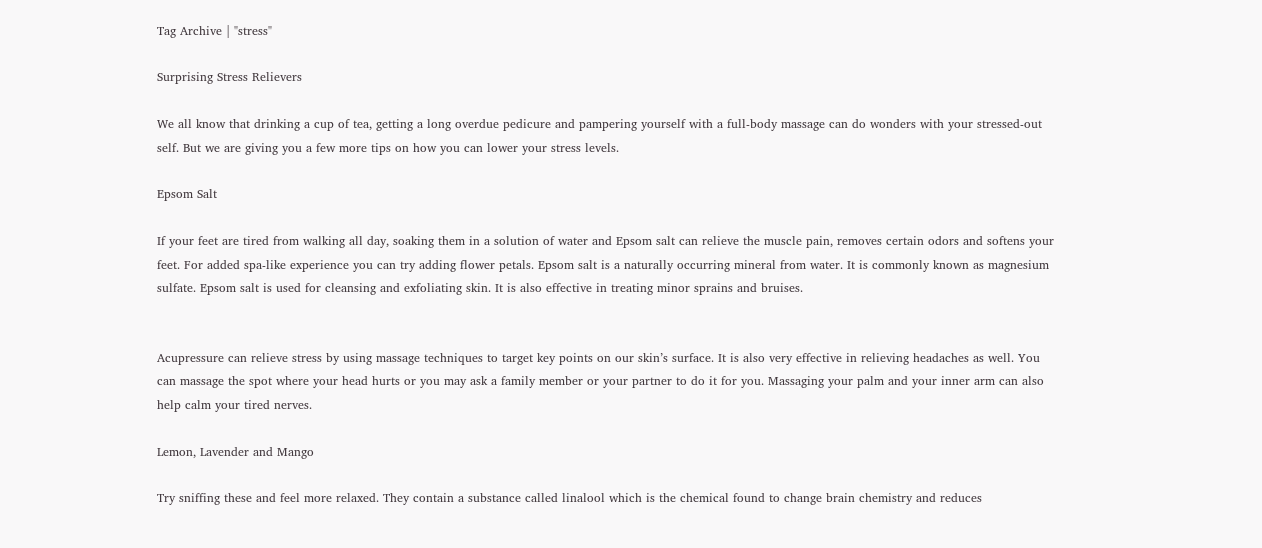Tag Archive | "stress"

Surprising Stress Relievers

We all know that drinking a cup of tea, getting a long overdue pedicure and pampering yourself with a full-body massage can do wonders with your stressed-out self. But we are giving you a few more tips on how you can lower your stress levels.

Epsom Salt

If your feet are tired from walking all day, soaking them in a solution of water and Epsom salt can relieve the muscle pain, removes certain odors and softens your feet. For added spa-like experience you can try adding flower petals. Epsom salt is a naturally occurring mineral from water. It is commonly known as magnesium sulfate. Epsom salt is used for cleansing and exfoliating skin. It is also effective in treating minor sprains and bruises.


Acupressure can relieve stress by using massage techniques to target key points on our skin’s surface. It is also very effective in relieving headaches as well. You can massage the spot where your head hurts or you may ask a family member or your partner to do it for you. Massaging your palm and your inner arm can also help calm your tired nerves.

Lemon, Lavender and Mango

Try sniffing these and feel more relaxed. They contain a substance called linalool which is the chemical found to change brain chemistry and reduces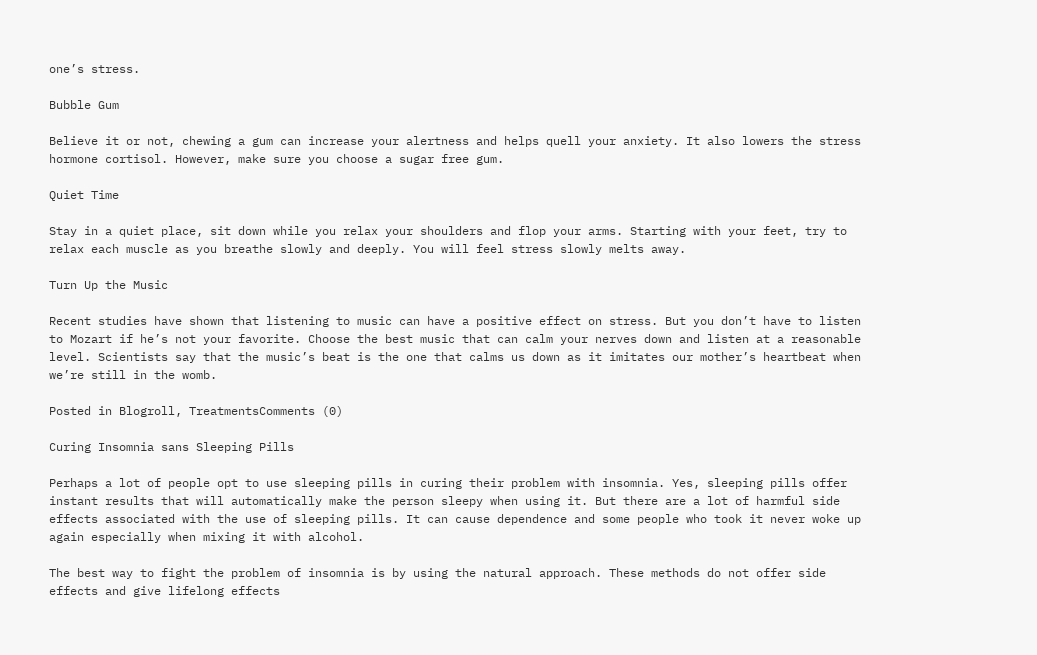one’s stress.

Bubble Gum

Believe it or not, chewing a gum can increase your alertness and helps quell your anxiety. It also lowers the stress hormone cortisol. However, make sure you choose a sugar free gum.

Quiet Time

Stay in a quiet place, sit down while you relax your shoulders and flop your arms. Starting with your feet, try to relax each muscle as you breathe slowly and deeply. You will feel stress slowly melts away.

Turn Up the Music

Recent studies have shown that listening to music can have a positive effect on stress. But you don’t have to listen to Mozart if he’s not your favorite. Choose the best music that can calm your nerves down and listen at a reasonable level. Scientists say that the music’s beat is the one that calms us down as it imitates our mother’s heartbeat when we’re still in the womb.

Posted in Blogroll, TreatmentsComments (0)

Curing Insomnia sans Sleeping Pills

Perhaps a lot of people opt to use sleeping pills in curing their problem with insomnia. Yes, sleeping pills offer instant results that will automatically make the person sleepy when using it. But there are a lot of harmful side effects associated with the use of sleeping pills. It can cause dependence and some people who took it never woke up again especially when mixing it with alcohol.

The best way to fight the problem of insomnia is by using the natural approach. These methods do not offer side effects and give lifelong effects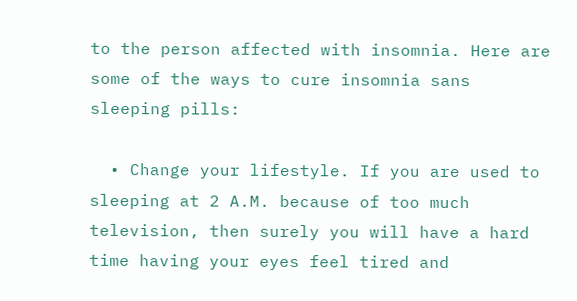to the person affected with insomnia. Here are some of the ways to cure insomnia sans sleeping pills:

  • Change your lifestyle. If you are used to sleeping at 2 A.M. because of too much television, then surely you will have a hard time having your eyes feel tired and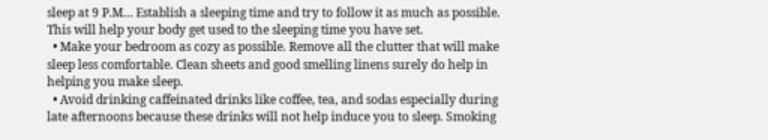sleep at 9 P.M… Establish a sleeping time and try to follow it as much as possible. This will help your body get used to the sleeping time you have set.
  • Make your bedroom as cozy as possible. Remove all the clutter that will make sleep less comfortable. Clean sheets and good smelling linens surely do help in helping you make sleep.
  • Avoid drinking caffeinated drinks like coffee, tea, and sodas especially during late afternoons because these drinks will not help induce you to sleep. Smoking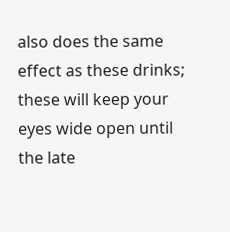also does the same effect as these drinks; these will keep your eyes wide open until the late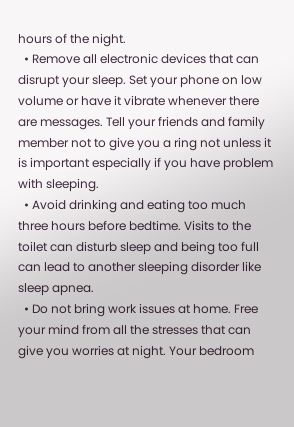hours of the night.
  • Remove all electronic devices that can disrupt your sleep. Set your phone on low volume or have it vibrate whenever there are messages. Tell your friends and family member not to give you a ring not unless it is important especially if you have problem with sleeping.
  • Avoid drinking and eating too much three hours before bedtime. Visits to the toilet can disturb sleep and being too full can lead to another sleeping disorder like sleep apnea.
  • Do not bring work issues at home. Free your mind from all the stresses that can give you worries at night. Your bedroom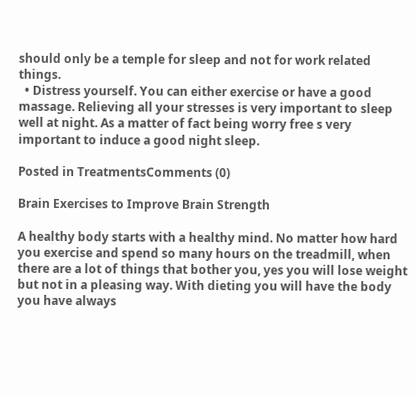should only be a temple for sleep and not for work related things.
  • Distress yourself. You can either exercise or have a good massage. Relieving all your stresses is very important to sleep well at night. As a matter of fact being worry free s very important to induce a good night sleep.

Posted in TreatmentsComments (0)

Brain Exercises to Improve Brain Strength

A healthy body starts with a healthy mind. No matter how hard you exercise and spend so many hours on the treadmill, when there are a lot of things that bother you, yes you will lose weight but not in a pleasing way. With dieting you will have the body you have always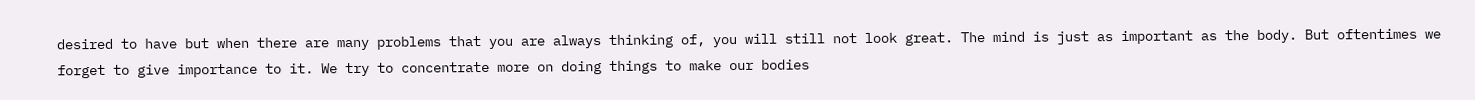desired to have but when there are many problems that you are always thinking of, you will still not look great. The mind is just as important as the body. But oftentimes we forget to give importance to it. We try to concentrate more on doing things to make our bodies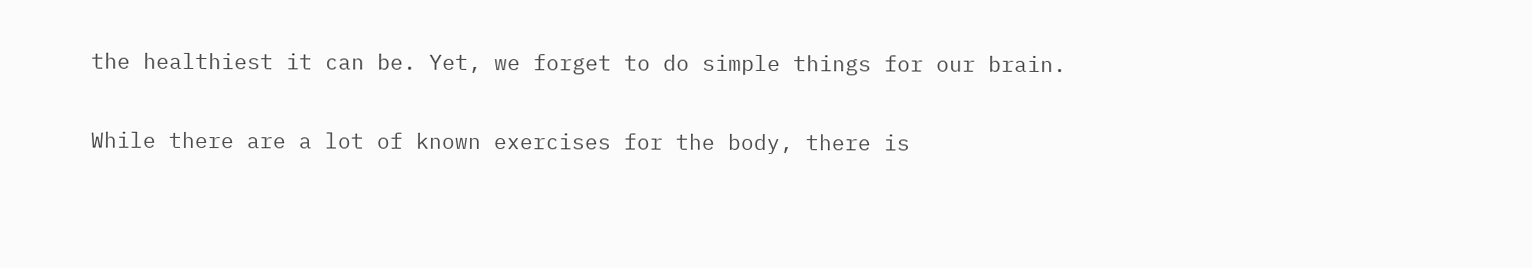the healthiest it can be. Yet, we forget to do simple things for our brain.

While there are a lot of known exercises for the body, there is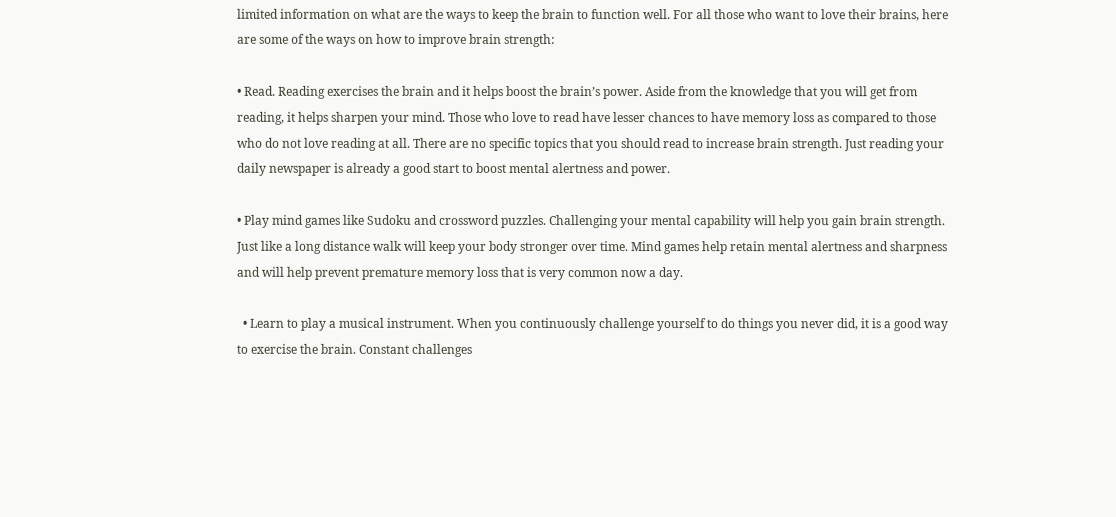limited information on what are the ways to keep the brain to function well. For all those who want to love their brains, here are some of the ways on how to improve brain strength:

• Read. Reading exercises the brain and it helps boost the brain’s power. Aside from the knowledge that you will get from reading, it helps sharpen your mind. Those who love to read have lesser chances to have memory loss as compared to those who do not love reading at all. There are no specific topics that you should read to increase brain strength. Just reading your daily newspaper is already a good start to boost mental alertness and power.

• Play mind games like Sudoku and crossword puzzles. Challenging your mental capability will help you gain brain strength. Just like a long distance walk will keep your body stronger over time. Mind games help retain mental alertness and sharpness and will help prevent premature memory loss that is very common now a day.

  • Learn to play a musical instrument. When you continuously challenge yourself to do things you never did, it is a good way to exercise the brain. Constant challenges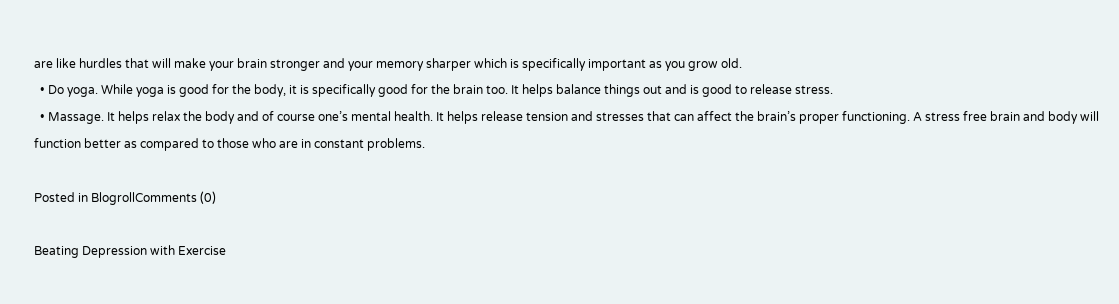are like hurdles that will make your brain stronger and your memory sharper which is specifically important as you grow old.
  • Do yoga. While yoga is good for the body, it is specifically good for the brain too. It helps balance things out and is good to release stress.
  • Massage. It helps relax the body and of course one’s mental health. It helps release tension and stresses that can affect the brain’s proper functioning. A stress free brain and body will function better as compared to those who are in constant problems.

Posted in BlogrollComments (0)

Beating Depression with Exercise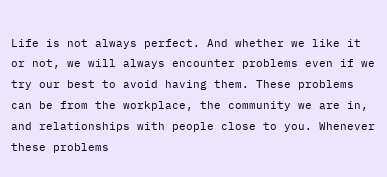Life is not always perfect. And whether we like it or not, we will always encounter problems even if we try our best to avoid having them. These problems can be from the workplace, the community we are in, and relationships with people close to you. Whenever these problems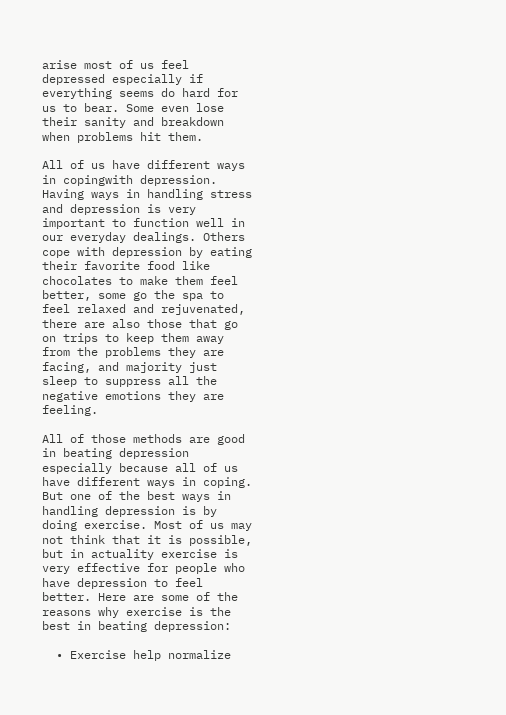arise most of us feel depressed especially if everything seems do hard for us to bear. Some even lose their sanity and breakdown when problems hit them.

All of us have different ways in copingwith depression. Having ways in handling stress and depression is very important to function well in our everyday dealings. Others cope with depression by eating their favorite food like chocolates to make them feel better, some go the spa to feel relaxed and rejuvenated, there are also those that go on trips to keep them away from the problems they are facing, and majority just sleep to suppress all the negative emotions they are feeling.

All of those methods are good in beating depression especially because all of us have different ways in coping. But one of the best ways in handling depression is by doing exercise. Most of us may not think that it is possible, but in actuality exercise is very effective for people who have depression to feel better. Here are some of the reasons why exercise is the best in beating depression:

  • Exercise help normalize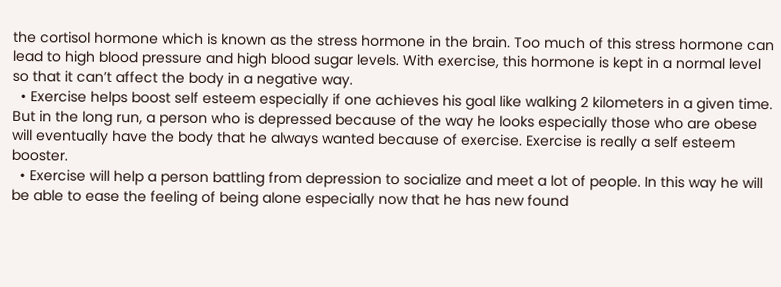the cortisol hormone which is known as the stress hormone in the brain. Too much of this stress hormone can lead to high blood pressure and high blood sugar levels. With exercise, this hormone is kept in a normal level so that it can’t affect the body in a negative way.
  • Exercise helps boost self esteem especially if one achieves his goal like walking 2 kilometers in a given time. But in the long run, a person who is depressed because of the way he looks especially those who are obese will eventually have the body that he always wanted because of exercise. Exercise is really a self esteem booster.
  • Exercise will help a person battling from depression to socialize and meet a lot of people. In this way he will be able to ease the feeling of being alone especially now that he has new found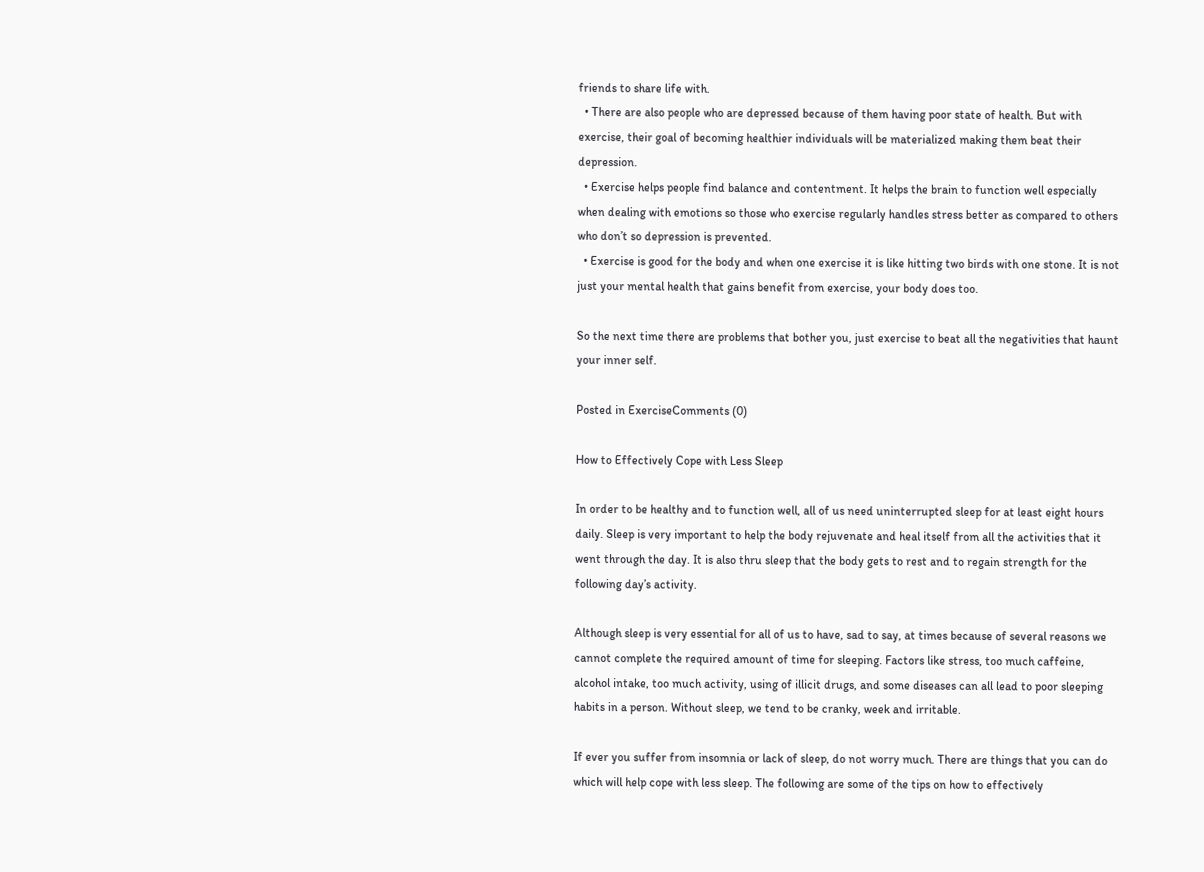friends to share life with.
  • There are also people who are depressed because of them having poor state of health. But with exercise, their goal of becoming healthier individuals will be materialized making them beat their depression.
  • Exercise helps people find balance and contentment. It helps the brain to function well especially when dealing with emotions so those who exercise regularly handles stress better as compared to others who don’t so depression is prevented.
  • Exercise is good for the body and when one exercise it is like hitting two birds with one stone. It is not just your mental health that gains benefit from exercise, your body does too.

So the next time there are problems that bother you, just exercise to beat all the negativities that haunt your inner self.

Posted in ExerciseComments (0)

How to Effectively Cope with Less Sleep

In order to be healthy and to function well, all of us need uninterrupted sleep for at least eight hours daily. Sleep is very important to help the body rejuvenate and heal itself from all the activities that it went through the day. It is also thru sleep that the body gets to rest and to regain strength for the following day’s activity.

Although sleep is very essential for all of us to have, sad to say, at times because of several reasons we cannot complete the required amount of time for sleeping. Factors like stress, too much caffeine, alcohol intake, too much activity, using of illicit drugs, and some diseases can all lead to poor sleeping habits in a person. Without sleep, we tend to be cranky, week and irritable.

If ever you suffer from insomnia or lack of sleep, do not worry much. There are things that you can do which will help cope with less sleep. The following are some of the tips on how to effectively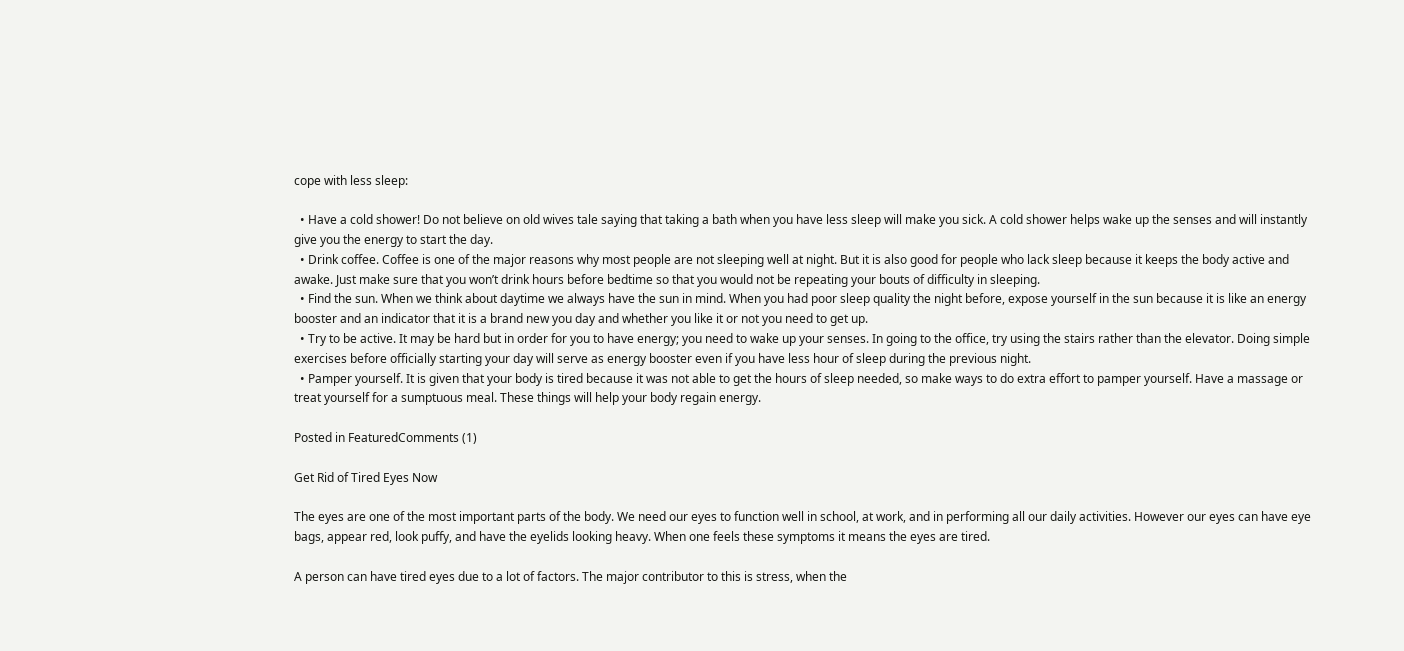cope with less sleep:

  • Have a cold shower! Do not believe on old wives tale saying that taking a bath when you have less sleep will make you sick. A cold shower helps wake up the senses and will instantly give you the energy to start the day.
  • Drink coffee. Coffee is one of the major reasons why most people are not sleeping well at night. But it is also good for people who lack sleep because it keeps the body active and awake. Just make sure that you won’t drink hours before bedtime so that you would not be repeating your bouts of difficulty in sleeping.
  • Find the sun. When we think about daytime we always have the sun in mind. When you had poor sleep quality the night before, expose yourself in the sun because it is like an energy booster and an indicator that it is a brand new you day and whether you like it or not you need to get up.
  • Try to be active. It may be hard but in order for you to have energy; you need to wake up your senses. In going to the office, try using the stairs rather than the elevator. Doing simple exercises before officially starting your day will serve as energy booster even if you have less hour of sleep during the previous night.
  • Pamper yourself. It is given that your body is tired because it was not able to get the hours of sleep needed, so make ways to do extra effort to pamper yourself. Have a massage or treat yourself for a sumptuous meal. These things will help your body regain energy.

Posted in FeaturedComments (1)

Get Rid of Tired Eyes Now

The eyes are one of the most important parts of the body. We need our eyes to function well in school, at work, and in performing all our daily activities. However our eyes can have eye bags, appear red, look puffy, and have the eyelids looking heavy. When one feels these symptoms it means the eyes are tired.

A person can have tired eyes due to a lot of factors. The major contributor to this is stress, when the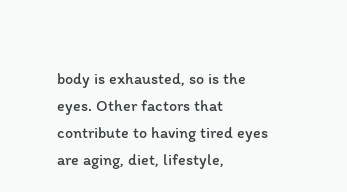body is exhausted, so is the eyes. Other factors that contribute to having tired eyes are aging, diet, lifestyle,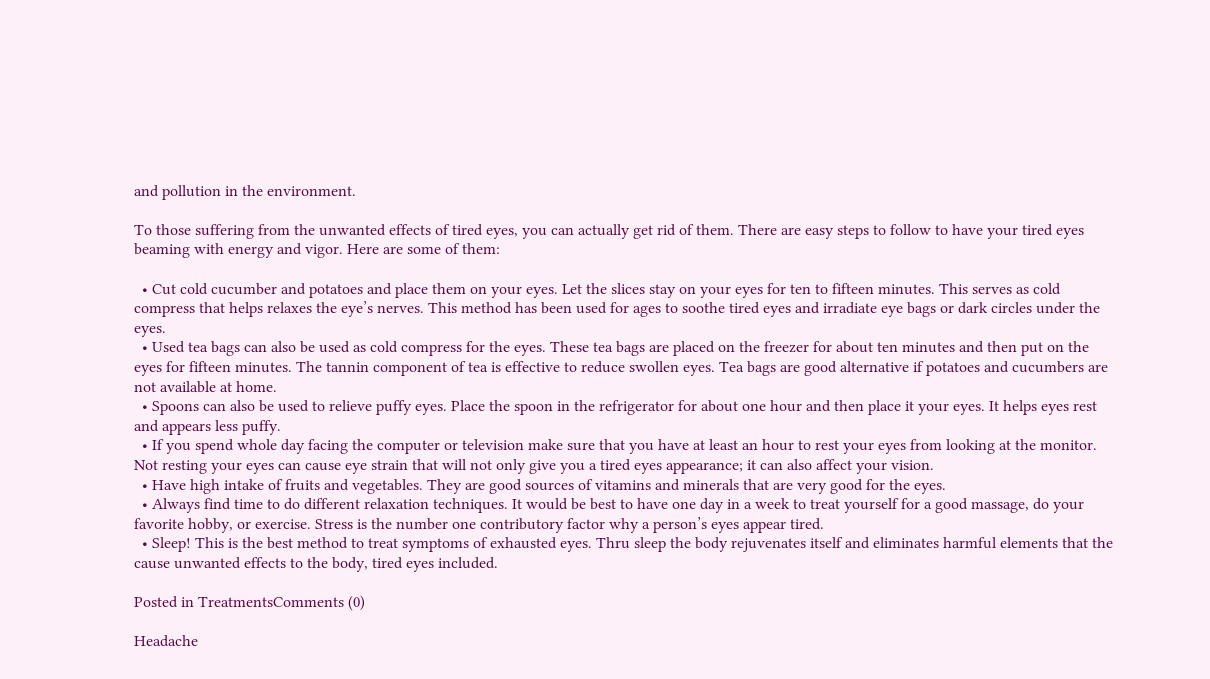and pollution in the environment.

To those suffering from the unwanted effects of tired eyes, you can actually get rid of them. There are easy steps to follow to have your tired eyes beaming with energy and vigor. Here are some of them:

  • Cut cold cucumber and potatoes and place them on your eyes. Let the slices stay on your eyes for ten to fifteen minutes. This serves as cold compress that helps relaxes the eye’s nerves. This method has been used for ages to soothe tired eyes and irradiate eye bags or dark circles under the eyes.
  • Used tea bags can also be used as cold compress for the eyes. These tea bags are placed on the freezer for about ten minutes and then put on the eyes for fifteen minutes. The tannin component of tea is effective to reduce swollen eyes. Tea bags are good alternative if potatoes and cucumbers are not available at home.
  • Spoons can also be used to relieve puffy eyes. Place the spoon in the refrigerator for about one hour and then place it your eyes. It helps eyes rest and appears less puffy.
  • If you spend whole day facing the computer or television make sure that you have at least an hour to rest your eyes from looking at the monitor. Not resting your eyes can cause eye strain that will not only give you a tired eyes appearance; it can also affect your vision.
  • Have high intake of fruits and vegetables. They are good sources of vitamins and minerals that are very good for the eyes.
  • Always find time to do different relaxation techniques. It would be best to have one day in a week to treat yourself for a good massage, do your favorite hobby, or exercise. Stress is the number one contributory factor why a person’s eyes appear tired.
  • Sleep! This is the best method to treat symptoms of exhausted eyes. Thru sleep the body rejuvenates itself and eliminates harmful elements that the cause unwanted effects to the body, tired eyes included.

Posted in TreatmentsComments (0)

Headache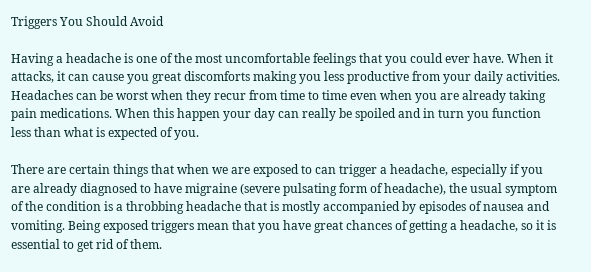Triggers You Should Avoid

Having a headache is one of the most uncomfortable feelings that you could ever have. When it attacks, it can cause you great discomforts making you less productive from your daily activities. Headaches can be worst when they recur from time to time even when you are already taking pain medications. When this happen your day can really be spoiled and in turn you function less than what is expected of you.

There are certain things that when we are exposed to can trigger a headache, especially if you are already diagnosed to have migraine (severe pulsating form of headache), the usual symptom of the condition is a throbbing headache that is mostly accompanied by episodes of nausea and vomiting. Being exposed triggers mean that you have great chances of getting a headache, so it is essential to get rid of them.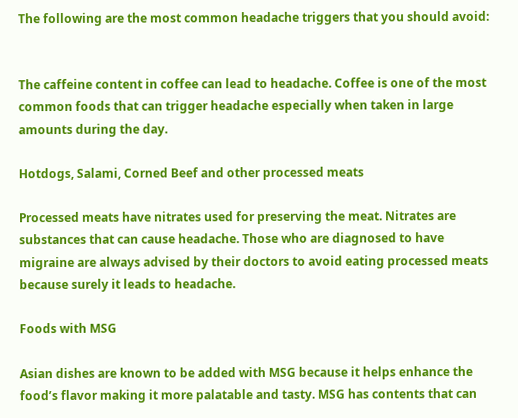The following are the most common headache triggers that you should avoid:


The caffeine content in coffee can lead to headache. Coffee is one of the most common foods that can trigger headache especially when taken in large amounts during the day.

Hotdogs, Salami, Corned Beef and other processed meats

Processed meats have nitrates used for preserving the meat. Nitrates are substances that can cause headache. Those who are diagnosed to have migraine are always advised by their doctors to avoid eating processed meats because surely it leads to headache.

Foods with MSG

Asian dishes are known to be added with MSG because it helps enhance the food’s flavor making it more palatable and tasty. MSG has contents that can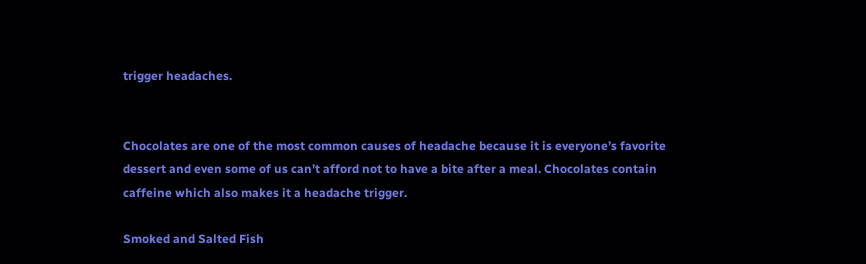trigger headaches.


Chocolates are one of the most common causes of headache because it is everyone’s favorite dessert and even some of us can’t afford not to have a bite after a meal. Chocolates contain caffeine which also makes it a headache trigger.

Smoked and Salted Fish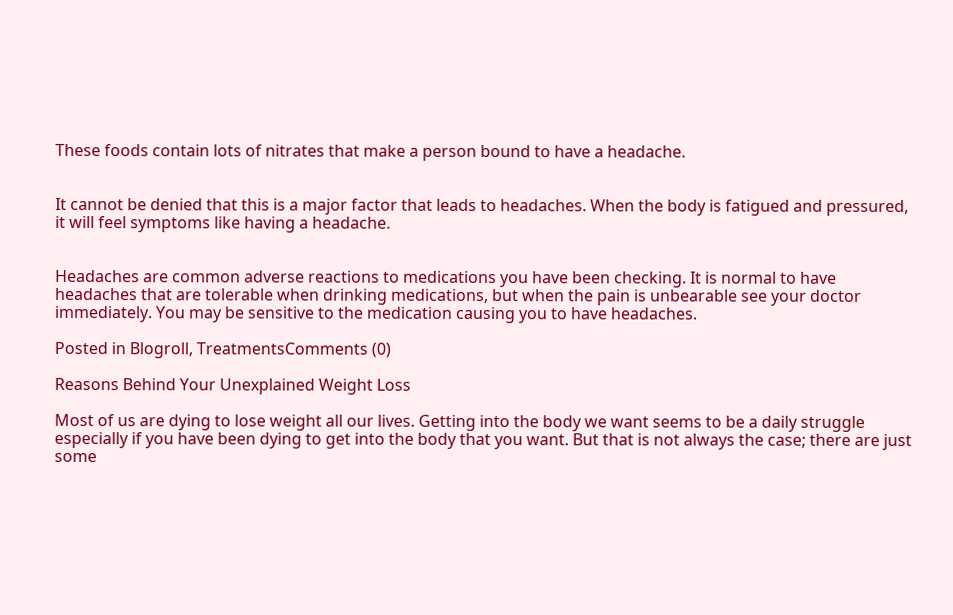These foods contain lots of nitrates that make a person bound to have a headache.


It cannot be denied that this is a major factor that leads to headaches. When the body is fatigued and pressured, it will feel symptoms like having a headache.


Headaches are common adverse reactions to medications you have been checking. It is normal to have headaches that are tolerable when drinking medications, but when the pain is unbearable see your doctor immediately. You may be sensitive to the medication causing you to have headaches.

Posted in Blogroll, TreatmentsComments (0)

Reasons Behind Your Unexplained Weight Loss

Most of us are dying to lose weight all our lives. Getting into the body we want seems to be a daily struggle especially if you have been dying to get into the body that you want. But that is not always the case; there are just some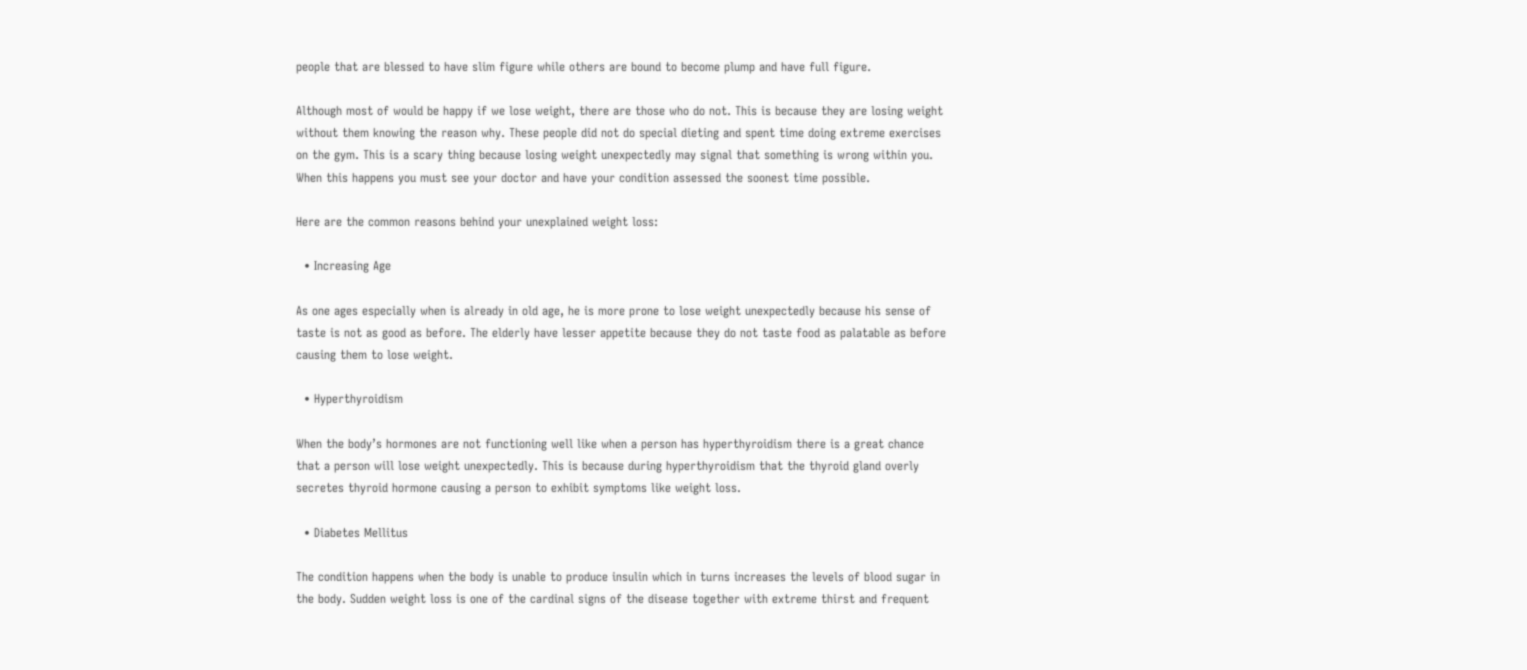people that are blessed to have slim figure while others are bound to become plump and have full figure.

Although most of would be happy if we lose weight, there are those who do not. This is because they are losing weight without them knowing the reason why. These people did not do special dieting and spent time doing extreme exercises on the gym. This is a scary thing because losing weight unexpectedly may signal that something is wrong within you. When this happens you must see your doctor and have your condition assessed the soonest time possible.

Here are the common reasons behind your unexplained weight loss:

  • Increasing Age

As one ages especially when is already in old age, he is more prone to lose weight unexpectedly because his sense of taste is not as good as before. The elderly have lesser appetite because they do not taste food as palatable as before causing them to lose weight.

  • Hyperthyroidism

When the body’s hormones are not functioning well like when a person has hyperthyroidism there is a great chance that a person will lose weight unexpectedly. This is because during hyperthyroidism that the thyroid gland overly secretes thyroid hormone causing a person to exhibit symptoms like weight loss.

  • Diabetes Mellitus

The condition happens when the body is unable to produce insulin which in turns increases the levels of blood sugar in the body. Sudden weight loss is one of the cardinal signs of the disease together with extreme thirst and frequent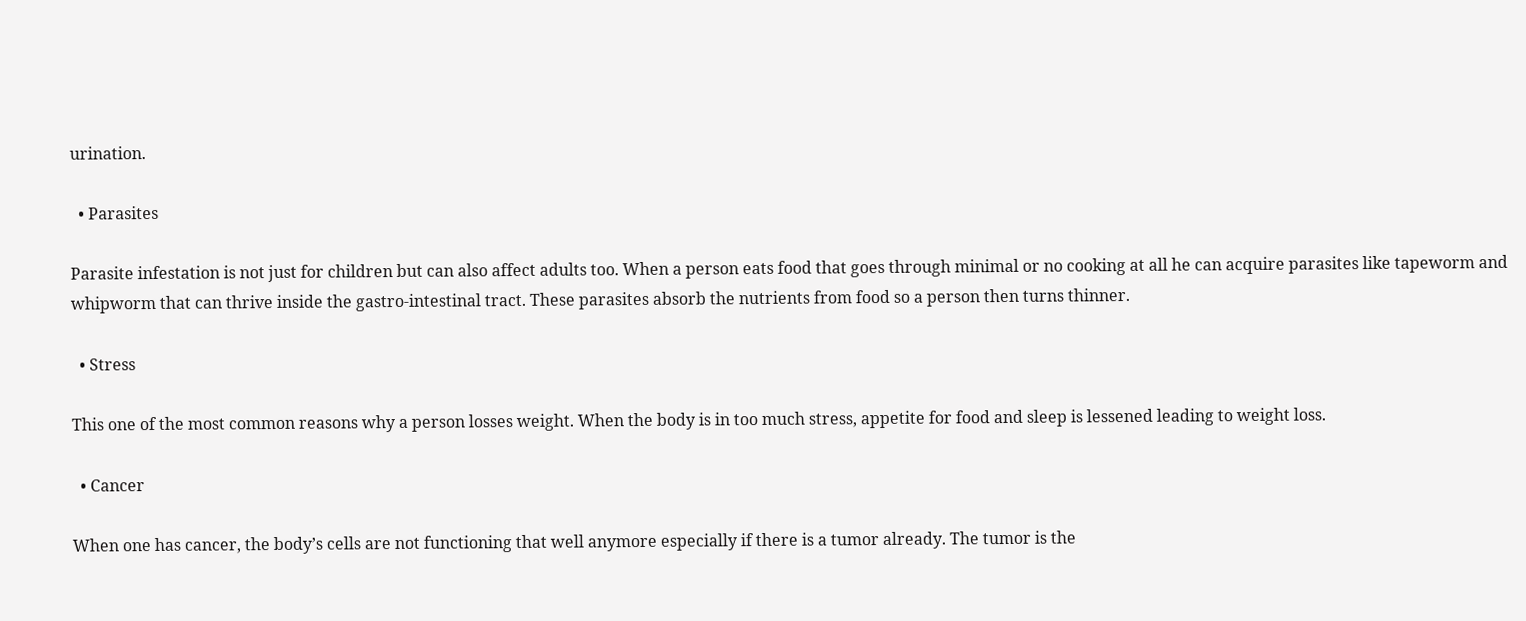urination.

  • Parasites

Parasite infestation is not just for children but can also affect adults too. When a person eats food that goes through minimal or no cooking at all he can acquire parasites like tapeworm and whipworm that can thrive inside the gastro-intestinal tract. These parasites absorb the nutrients from food so a person then turns thinner.

  • Stress

This one of the most common reasons why a person losses weight. When the body is in too much stress, appetite for food and sleep is lessened leading to weight loss.

  • Cancer

When one has cancer, the body’s cells are not functioning that well anymore especially if there is a tumor already. The tumor is the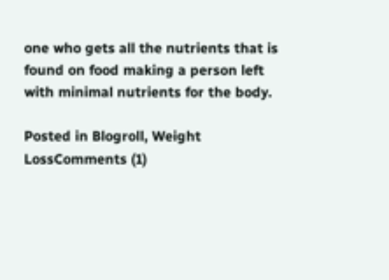one who gets all the nutrients that is found on food making a person left with minimal nutrients for the body.

Posted in Blogroll, Weight LossComments (1)